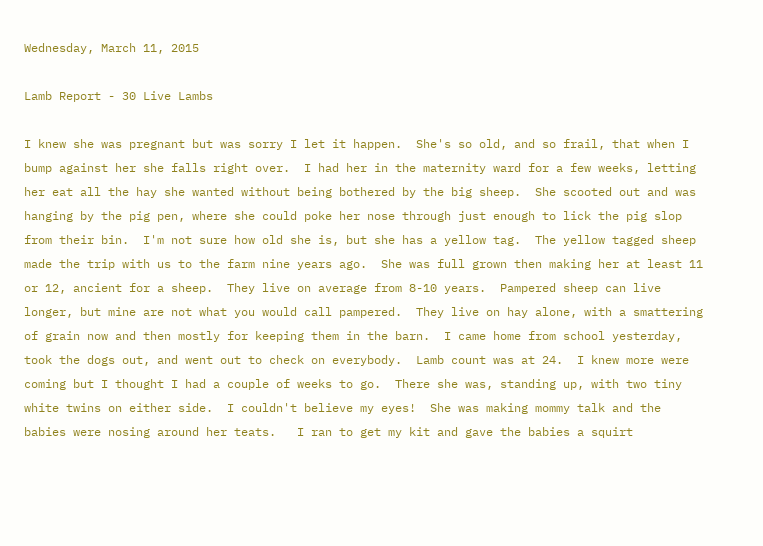Wednesday, March 11, 2015

Lamb Report - 30 Live Lambs

I knew she was pregnant but was sorry I let it happen.  She's so old, and so frail, that when I bump against her she falls right over.  I had her in the maternity ward for a few weeks, letting her eat all the hay she wanted without being bothered by the big sheep.  She scooted out and was hanging by the pig pen, where she could poke her nose through just enough to lick the pig slop from their bin.  I'm not sure how old she is, but she has a yellow tag.  The yellow tagged sheep made the trip with us to the farm nine years ago.  She was full grown then making her at least 11 or 12, ancient for a sheep.  They live on average from 8-10 years.  Pampered sheep can live longer, but mine are not what you would call pampered.  They live on hay alone, with a smattering of grain now and then mostly for keeping them in the barn.  I came home from school yesterday, took the dogs out, and went out to check on everybody.  Lamb count was at 24.  I knew more were coming but I thought I had a couple of weeks to go.  There she was, standing up, with two tiny white twins on either side.  I couldn't believe my eyes!  She was making mommy talk and the babies were nosing around her teats.   I ran to get my kit and gave the babies a squirt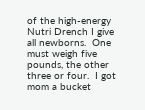of the high-energy Nutri Drench I give all newborns.  One must weigh five pounds, the other three or four.  I got mom a bucket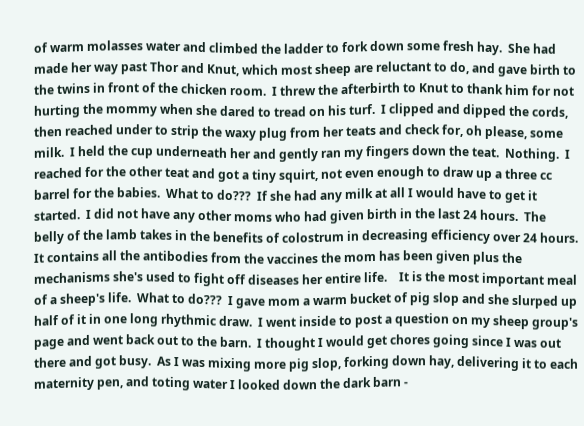of warm molasses water and climbed the ladder to fork down some fresh hay.  She had made her way past Thor and Knut, which most sheep are reluctant to do, and gave birth to the twins in front of the chicken room.  I threw the afterbirth to Knut to thank him for not hurting the mommy when she dared to tread on his turf.  I clipped and dipped the cords, then reached under to strip the waxy plug from her teats and check for, oh please, some milk.  I held the cup underneath her and gently ran my fingers down the teat.  Nothing.  I reached for the other teat and got a tiny squirt, not even enough to draw up a three cc barrel for the babies.  What to do???  If she had any milk at all I would have to get it started.  I did not have any other moms who had given birth in the last 24 hours.  The belly of the lamb takes in the benefits of colostrum in decreasing efficiency over 24 hours.  It contains all the antibodies from the vaccines the mom has been given plus the mechanisms she's used to fight off diseases her entire life.    It is the most important meal of a sheep's life.  What to do???  I gave mom a warm bucket of pig slop and she slurped up half of it in one long rhythmic draw.  I went inside to post a question on my sheep group's page and went back out to the barn.  I thought I would get chores going since I was out there and got busy.  As I was mixing more pig slop, forking down hay, delivering it to each maternity pen, and toting water I looked down the dark barn -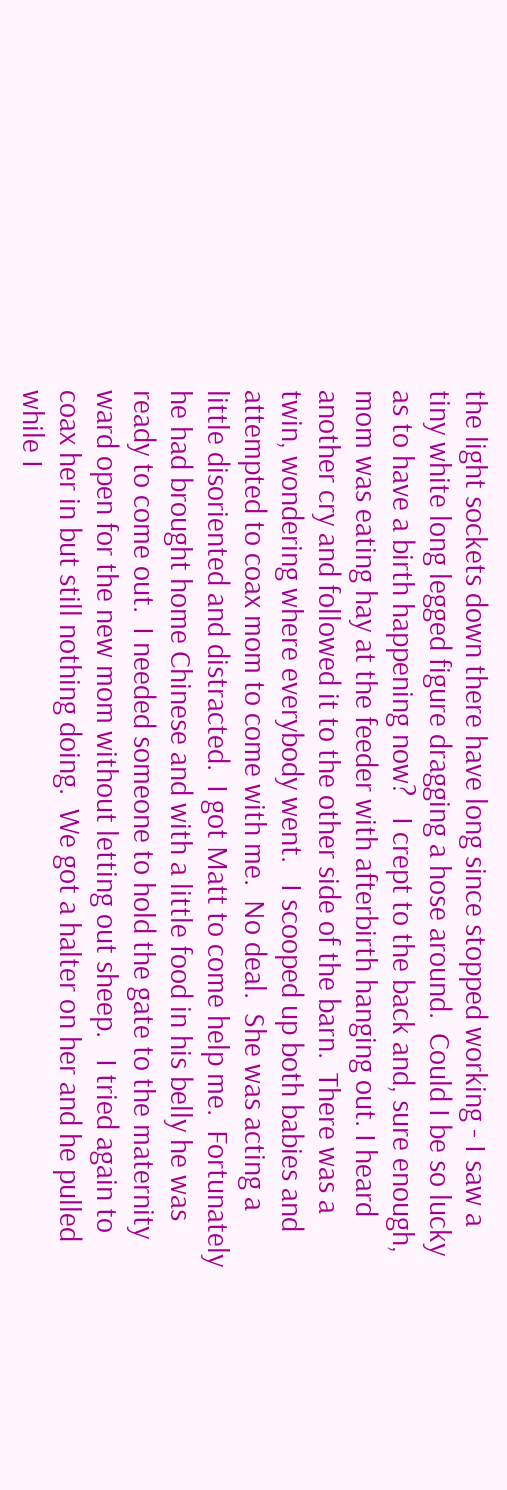the light sockets down there have long since stopped working - I saw a tiny white long legged figure dragging a hose around.  Could I be so lucky as to have a birth happening now?   I crept to the back and, sure enough, mom was eating hay at the feeder with afterbirth hanging out. I heard another cry and followed it to the other side of the barn.  There was a twin, wondering where everybody went.   I scooped up both babies and attempted to coax mom to come with me.  No deal.  She was acting a little disoriented and distracted.  I got Matt to come help me.  Fortunately he had brought home Chinese and with a little food in his belly he was ready to come out.  I needed someone to hold the gate to the maternity ward open for the new mom without letting out sheep.   I tried again to coax her in but still nothing doing.  We got a halter on her and he pulled while I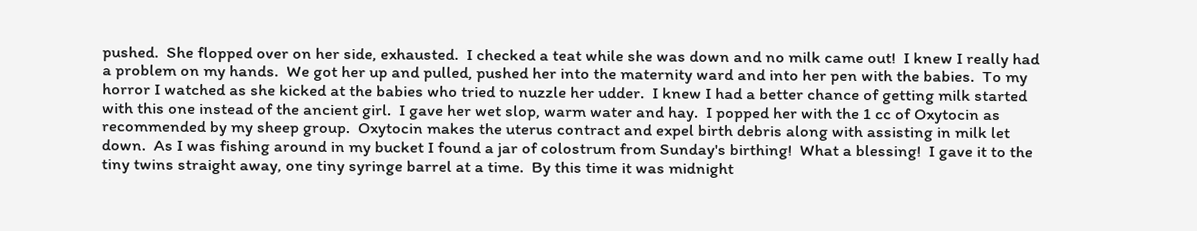pushed.  She flopped over on her side, exhausted.  I checked a teat while she was down and no milk came out!  I knew I really had a problem on my hands.  We got her up and pulled, pushed her into the maternity ward and into her pen with the babies.  To my horror I watched as she kicked at the babies who tried to nuzzle her udder.  I knew I had a better chance of getting milk started with this one instead of the ancient girl.  I gave her wet slop, warm water and hay.  I popped her with the 1 cc of Oxytocin as recommended by my sheep group.  Oxytocin makes the uterus contract and expel birth debris along with assisting in milk let down.  As I was fishing around in my bucket I found a jar of colostrum from Sunday's birthing!  What a blessing!  I gave it to the tiny twins straight away, one tiny syringe barrel at a time.  By this time it was midnight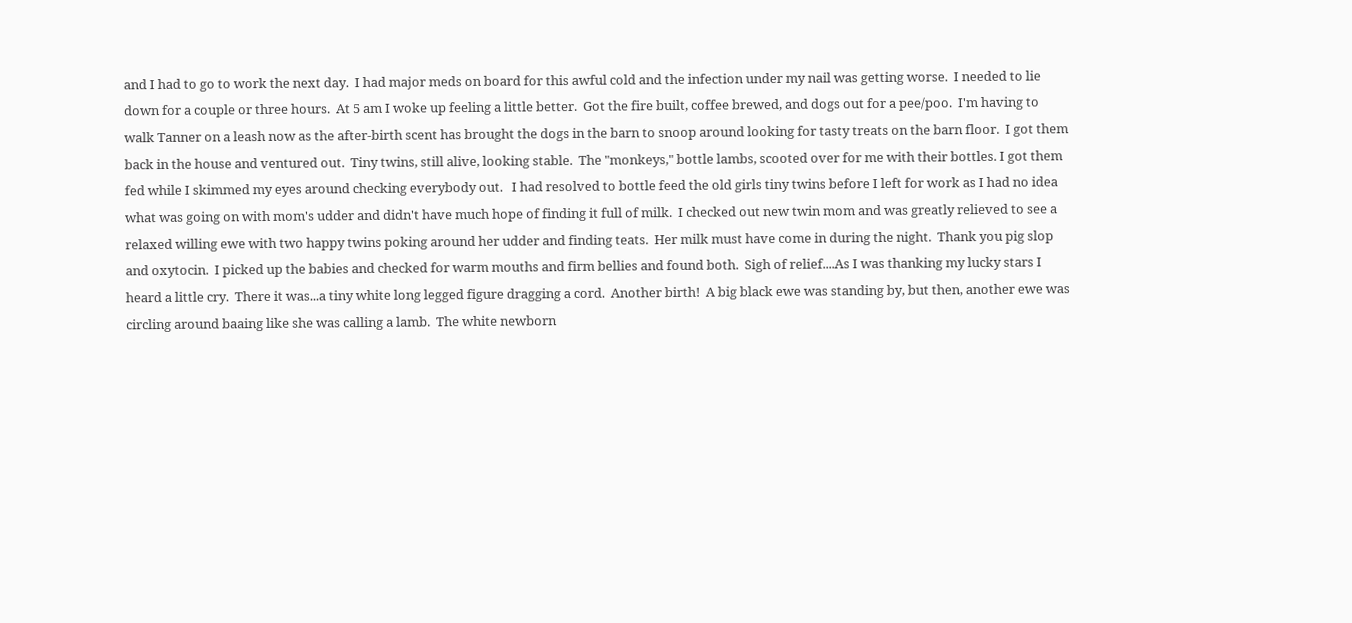and I had to go to work the next day.  I had major meds on board for this awful cold and the infection under my nail was getting worse.  I needed to lie down for a couple or three hours.  At 5 am I woke up feeling a little better.  Got the fire built, coffee brewed, and dogs out for a pee/poo.  I'm having to walk Tanner on a leash now as the after-birth scent has brought the dogs in the barn to snoop around looking for tasty treats on the barn floor.  I got them back in the house and ventured out.  Tiny twins, still alive, looking stable.  The "monkeys," bottle lambs, scooted over for me with their bottles. I got them fed while I skimmed my eyes around checking everybody out.   I had resolved to bottle feed the old girls tiny twins before I left for work as I had no idea what was going on with mom's udder and didn't have much hope of finding it full of milk.  I checked out new twin mom and was greatly relieved to see a relaxed willing ewe with two happy twins poking around her udder and finding teats.  Her milk must have come in during the night.  Thank you pig slop and oxytocin.  I picked up the babies and checked for warm mouths and firm bellies and found both.  Sigh of relief....As I was thanking my lucky stars I heard a little cry.  There it was...a tiny white long legged figure dragging a cord.  Another birth!  A big black ewe was standing by, but then, another ewe was circling around baaing like she was calling a lamb.  The white newborn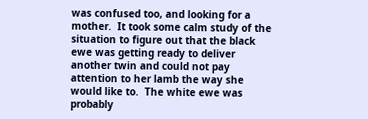was confused too, and looking for a mother.  It took some calm study of the situation to figure out that the black ewe was getting ready to deliver another twin and could not pay attention to her lamb the way she would like to.  The white ewe was probably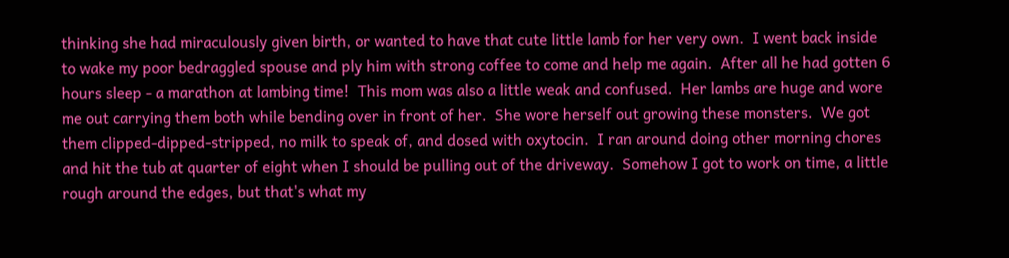thinking she had miraculously given birth, or wanted to have that cute little lamb for her very own.  I went back inside to wake my poor bedraggled spouse and ply him with strong coffee to come and help me again.  After all he had gotten 6 hours sleep - a marathon at lambing time!  This mom was also a little weak and confused.  Her lambs are huge and wore me out carrying them both while bending over in front of her.  She wore herself out growing these monsters.  We got them clipped-dipped-stripped, no milk to speak of, and dosed with oxytocin.  I ran around doing other morning chores and hit the tub at quarter of eight when I should be pulling out of the driveway.  Somehow I got to work on time, a little rough around the edges, but that's what my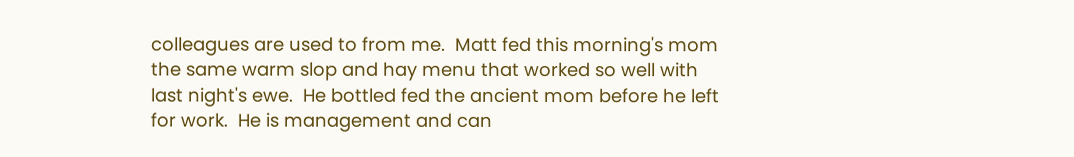colleagues are used to from me.  Matt fed this morning's mom the same warm slop and hay menu that worked so well with last night's ewe.  He bottled fed the ancient mom before he left for work.  He is management and can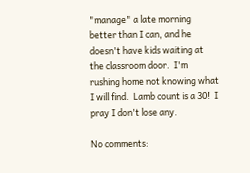"manage" a late morning better than I can, and he doesn't have kids waiting at the classroom door.  I'm rushing home not knowing what I will find.  Lamb count is a 30!  I pray I don't lose any.

No comments: